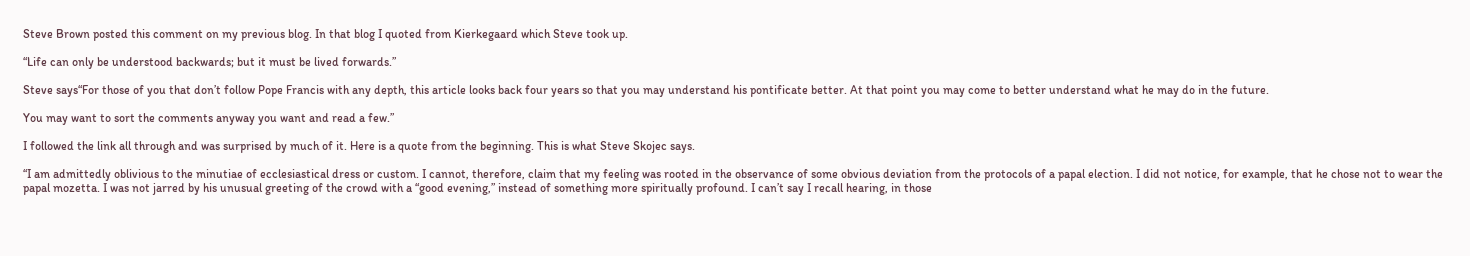Steve Brown posted this comment on my previous blog. In that blog I quoted from Kierkegaard which Steve took up.

“Life can only be understood backwards; but it must be lived forwards.”

Steve says“For those of you that don’t follow Pope Francis with any depth, this article looks back four years so that you may understand his pontificate better. At that point you may come to better understand what he may do in the future.

You may want to sort the comments anyway you want and read a few.”

I followed the link all through and was surprised by much of it. Here is a quote from the beginning. This is what Steve Skojec says.

“I am admittedly oblivious to the minutiae of ecclesiastical dress or custom. I cannot, therefore, claim that my feeling was rooted in the observance of some obvious deviation from the protocols of a papal election. I did not notice, for example, that he chose not to wear the papal mozetta. I was not jarred by his unusual greeting of the crowd with a “good evening,” instead of something more spiritually profound. I can’t say I recall hearing, in those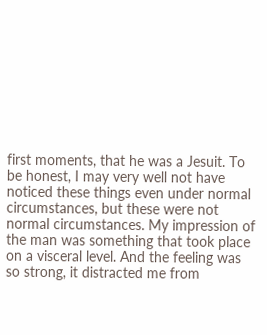first moments, that he was a Jesuit. To be honest, I may very well not have noticed these things even under normal circumstances, but these were not normal circumstances. My impression of the man was something that took place on a visceral level. And the feeling was so strong, it distracted me from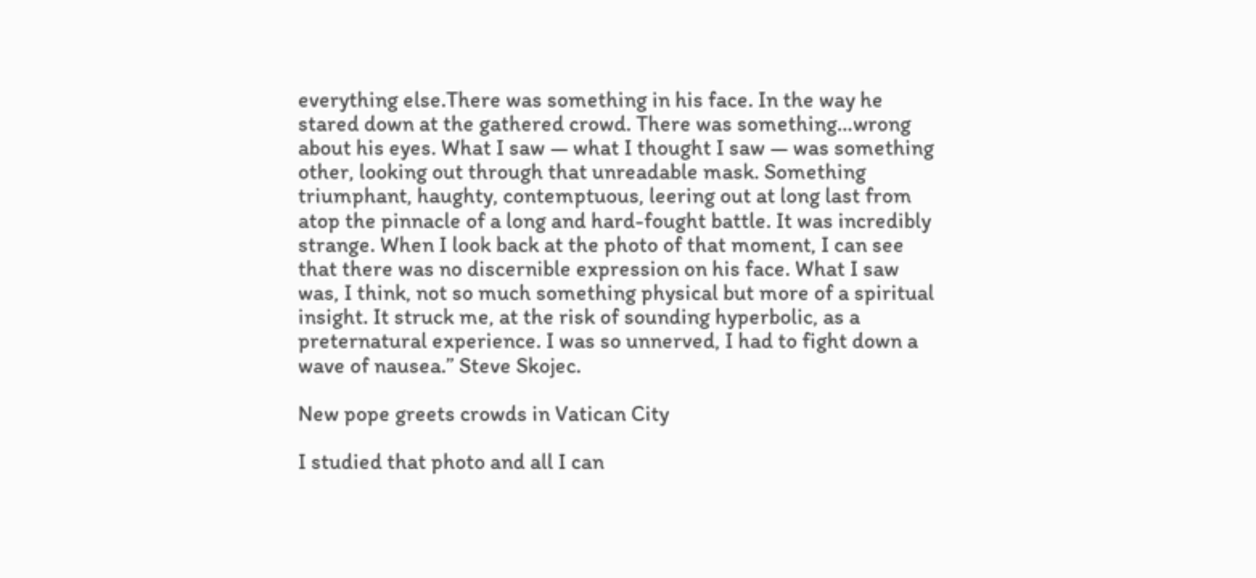everything else.There was something in his face. In the way he stared down at the gathered crowd. There was something…wrong about his eyes. What I saw — what I thought I saw — was something other, looking out through that unreadable mask. Something triumphant, haughty, contemptuous, leering out at long last from atop the pinnacle of a long and hard-fought battle. It was incredibly strange. When I look back at the photo of that moment, I can see that there was no discernible expression on his face. What I saw was, I think, not so much something physical but more of a spiritual insight. It struck me, at the risk of sounding hyperbolic, as a preternatural experience. I was so unnerved, I had to fight down a wave of nausea.” Steve Skojec.

New pope greets crowds in Vatican City

I studied that photo and all I can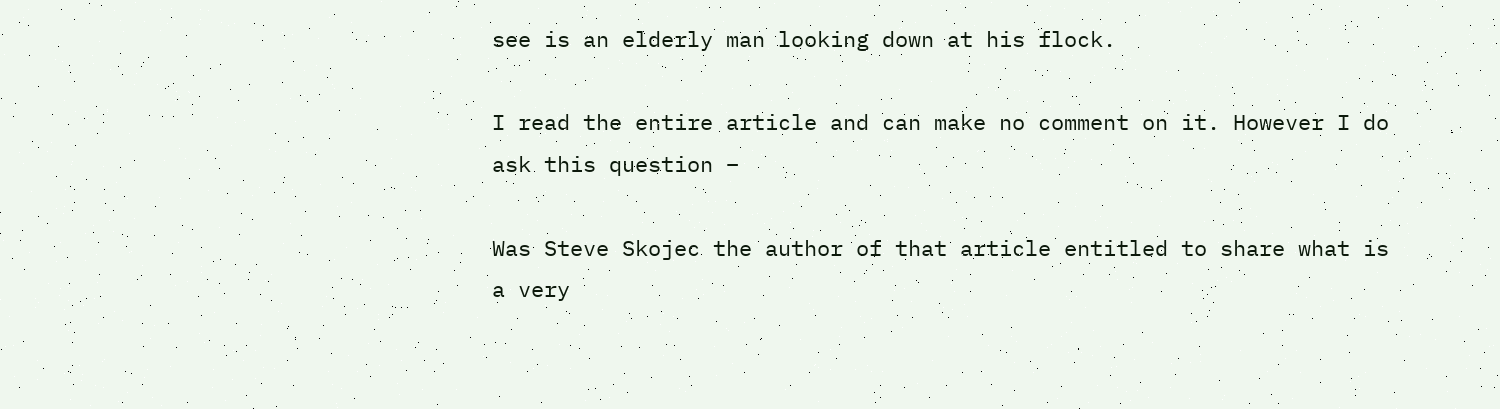see is an elderly man looking down at his flock.

I read the entire article and can make no comment on it. However I do ask this question –

Was Steve Skojec the author of that article entitled to share what is a very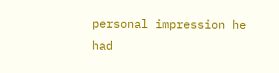personal impression he had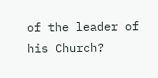of the leader of his Church?